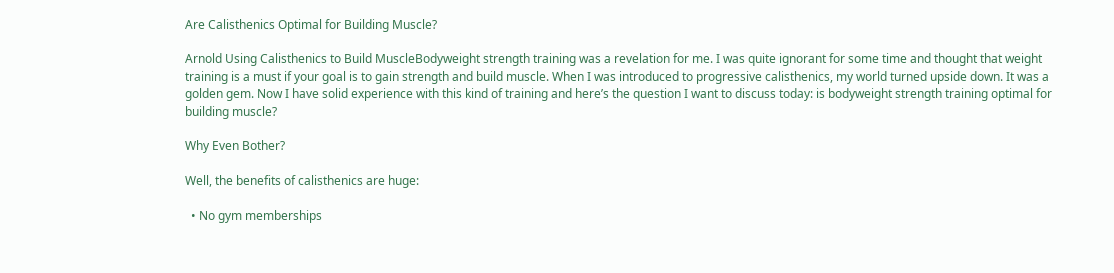Are Calisthenics Optimal for Building Muscle?

Arnold Using Calisthenics to Build MuscleBodyweight strength training was a revelation for me. I was quite ignorant for some time and thought that weight training is a must if your goal is to gain strength and build muscle. When I was introduced to progressive calisthenics, my world turned upside down. It was a golden gem. Now I have solid experience with this kind of training and here’s the question I want to discuss today: is bodyweight strength training optimal for building muscle?

Why Even Bother?

Well, the benefits of calisthenics are huge:

  • No gym memberships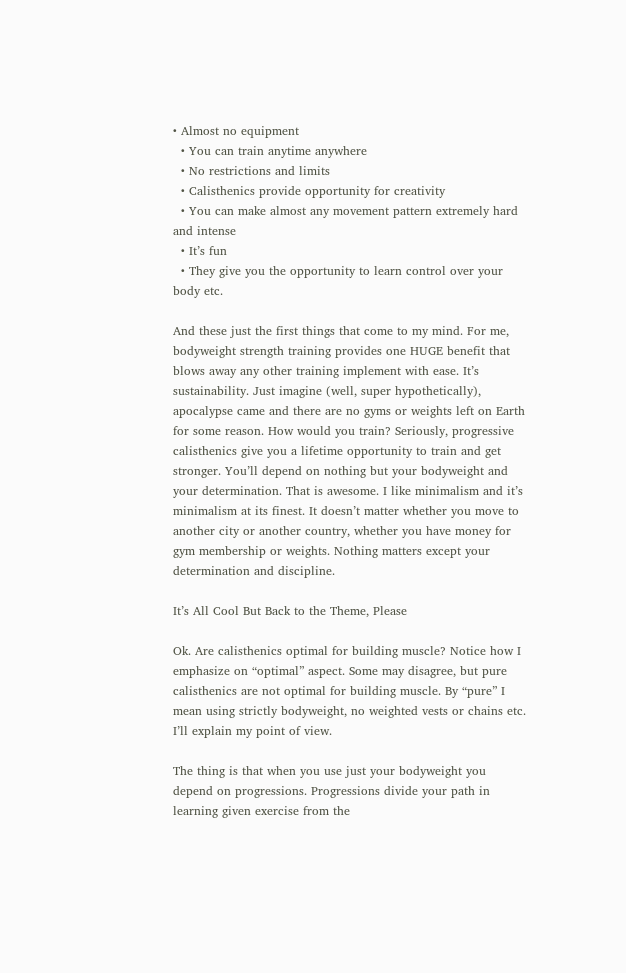• Almost no equipment
  • You can train anytime anywhere
  • No restrictions and limits
  • Calisthenics provide opportunity for creativity
  • You can make almost any movement pattern extremely hard and intense
  • It’s fun
  • They give you the opportunity to learn control over your body etc.

And these just the first things that come to my mind. For me, bodyweight strength training provides one HUGE benefit that blows away any other training implement with ease. It’s sustainability. Just imagine (well, super hypothetically), apocalypse came and there are no gyms or weights left on Earth for some reason. How would you train? Seriously, progressive calisthenics give you a lifetime opportunity to train and get stronger. You’ll depend on nothing but your bodyweight and your determination. That is awesome. I like minimalism and it’s minimalism at its finest. It doesn’t matter whether you move to another city or another country, whether you have money for gym membership or weights. Nothing matters except your determination and discipline.

It’s All Cool But Back to the Theme, Please

Ok. Are calisthenics optimal for building muscle? Notice how I emphasize on “optimal” aspect. Some may disagree, but pure calisthenics are not optimal for building muscle. By “pure” I mean using strictly bodyweight, no weighted vests or chains etc. I’ll explain my point of view.

The thing is that when you use just your bodyweight you depend on progressions. Progressions divide your path in learning given exercise from the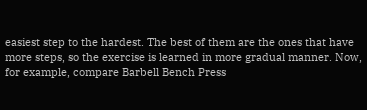easiest step to the hardest. The best of them are the ones that have more steps, so the exercise is learned in more gradual manner. Now, for example, compare Barbell Bench Press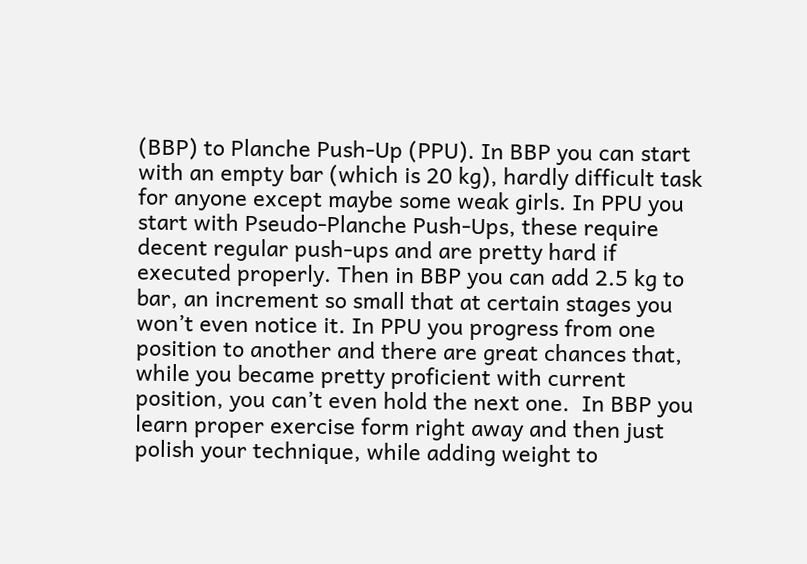(BBP) to Planche Push-Up (PPU). In BBP you can start with an empty bar (which is 20 kg), hardly difficult task for anyone except maybe some weak girls. In PPU you start with Pseudo-Planche Push-Ups, these require decent regular push-ups and are pretty hard if executed properly. Then in BBP you can add 2.5 kg to bar, an increment so small that at certain stages you won’t even notice it. In PPU you progress from one position to another and there are great chances that, while you became pretty proficient with current position, you can’t even hold the next one.  In BBP you learn proper exercise form right away and then just polish your technique, while adding weight to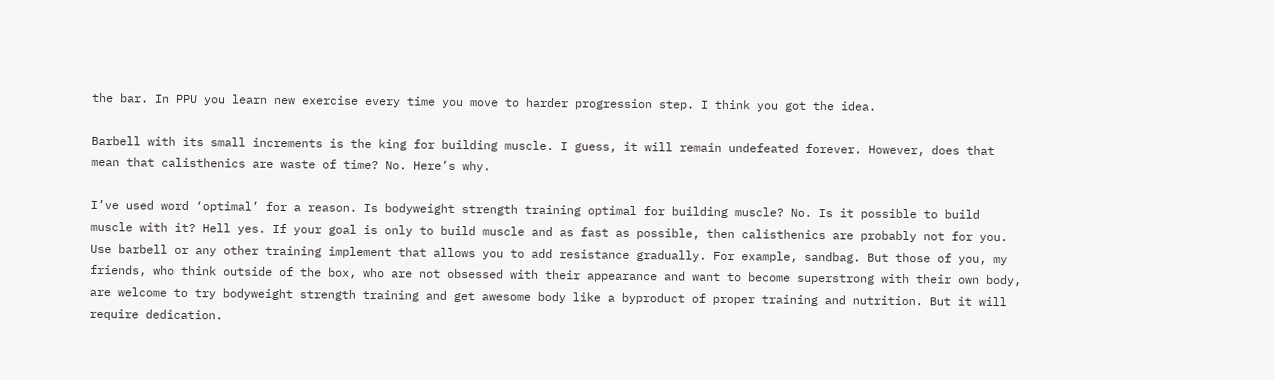the bar. In PPU you learn new exercise every time you move to harder progression step. I think you got the idea.

Barbell with its small increments is the king for building muscle. I guess, it will remain undefeated forever. However, does that mean that calisthenics are waste of time? No. Here’s why.

I’ve used word ‘optimal’ for a reason. Is bodyweight strength training optimal for building muscle? No. Is it possible to build muscle with it? Hell yes. If your goal is only to build muscle and as fast as possible, then calisthenics are probably not for you. Use barbell or any other training implement that allows you to add resistance gradually. For example, sandbag. But those of you, my friends, who think outside of the box, who are not obsessed with their appearance and want to become superstrong with their own body, are welcome to try bodyweight strength training and get awesome body like a byproduct of proper training and nutrition. But it will require dedication.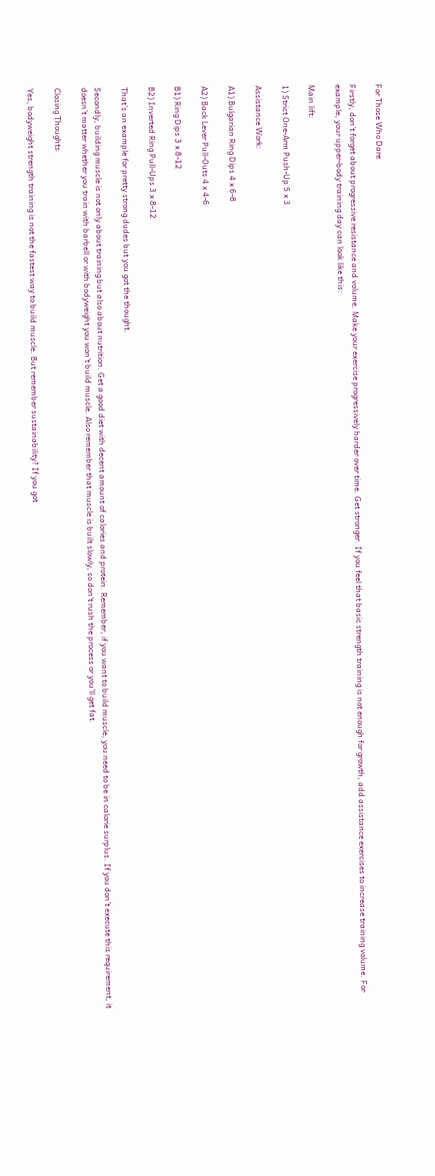For Those Who Dare

Firstly, don’t forget about progressive resistance and volume. Make your exercise progressively harder over time. Get stronger. If you feel that basic strength training is not enough for growth, add assistance exercises to increase training volume. For example, your upper-body training day can look like this:

Main lift:

1) Strict One-Arm Push-Up 5 x 3

Assistance Work:

A1) Bulgarian Ring Dips 4 x 6-8

A2) Back Lever Pull-Outs 4 x 4-6

B1) Ring Dips 3 x 8-12

B2) Inverted Ring Pull-Ups 3 x 8-12

That’s an example for pretty strong dudes but you got the thought.

Secondly, building muscle is not only about training but also about nutrition. Get a good diet with decent amount of calories and protein. Remember, if you want to build muscle, you need to be in calorie surplus. If you don’t execute this requirement, it doesn’t matter whether you train with barbell or with bodyweight you won’t build muscle. Also remember that muscle is built slowly, so don’t rush the process or you’ll get fat.

Closing Thoughts

Yes, bodyweight strength training is not the fastest way to build muscle. But remember sustainability? If you got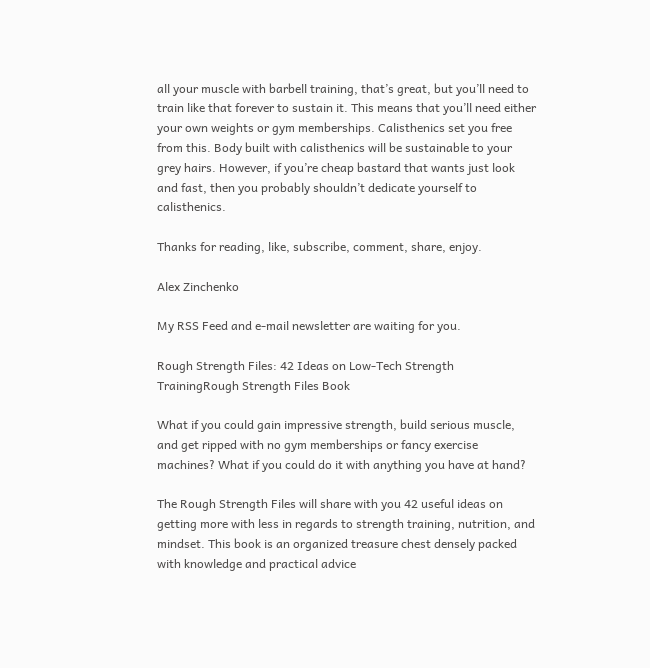all your muscle with barbell training, that’s great, but you’ll need to train like that forever to sustain it. This means that you’ll need either your own weights or gym memberships. Calisthenics set you free from this. Body built with calisthenics will be sustainable to your grey hairs. However, if you’re cheap bastard that wants just look and fast, then you probably shouldn’t dedicate yourself to calisthenics.

Thanks for reading, like, subscribe, comment, share, enjoy.

Alex Zinchenko

My RSS Feed and e-mail newsletter are waiting for you.

Rough Strength Files: 42 Ideas on Low-Tech Strength TrainingRough Strength Files Book

What if you could gain impressive strength, build serious muscle, and get ripped with no gym memberships or fancy exercise machines? What if you could do it with anything you have at hand?

The Rough Strength Files will share with you 42 useful ideas on getting more with less in regards to strength training, nutrition, and mindset. This book is an organized treasure chest densely packed with knowledge and practical advice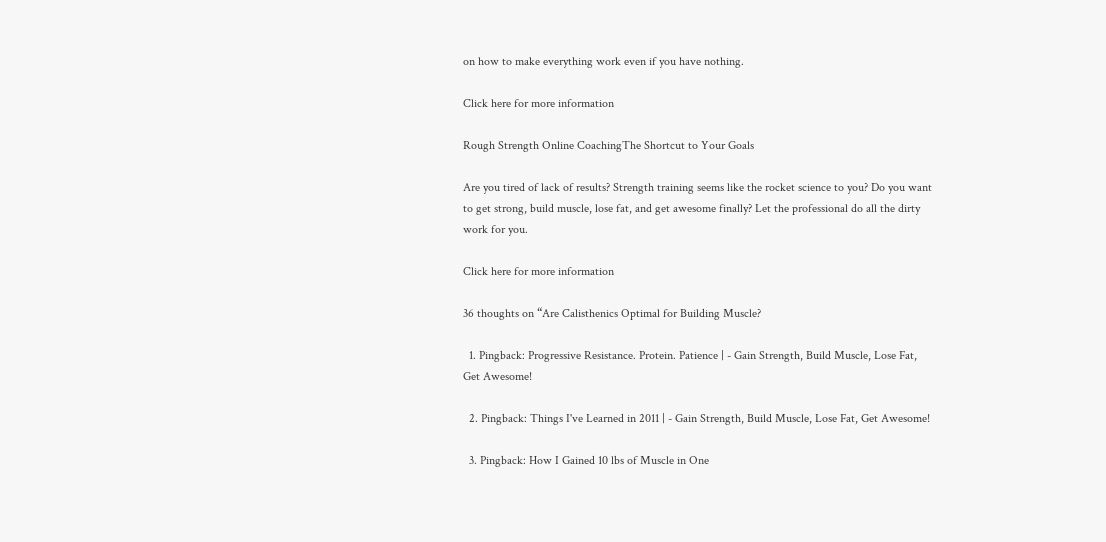on how to make everything work even if you have nothing.

Click here for more information

Rough Strength Online CoachingThe Shortcut to Your Goals

Are you tired of lack of results? Strength training seems like the rocket science to you? Do you want to get strong, build muscle, lose fat, and get awesome finally? Let the professional do all the dirty work for you.

Click here for more information

36 thoughts on “Are Calisthenics Optimal for Building Muscle?

  1. Pingback: Progressive Resistance. Protein. Patience | - Gain Strength, Build Muscle, Lose Fat, Get Awesome!

  2. Pingback: Things I've Learned in 2011 | - Gain Strength, Build Muscle, Lose Fat, Get Awesome!

  3. Pingback: How I Gained 10 lbs of Muscle in One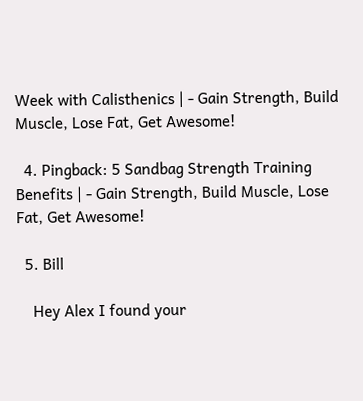Week with Calisthenics | - Gain Strength, Build Muscle, Lose Fat, Get Awesome!

  4. Pingback: 5 Sandbag Strength Training Benefits | - Gain Strength, Build Muscle, Lose Fat, Get Awesome!

  5. Bill

    Hey Alex I found your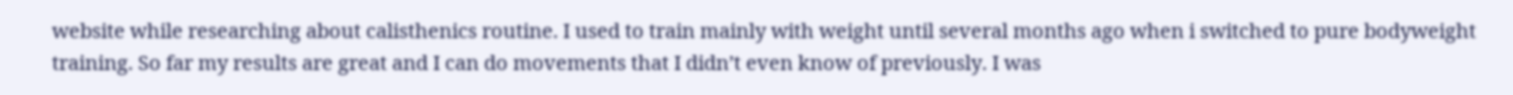website while researching about calisthenics routine. I used to train mainly with weight until several months ago when i switched to pure bodyweight training. So far my results are great and I can do movements that I didn’t even know of previously. I was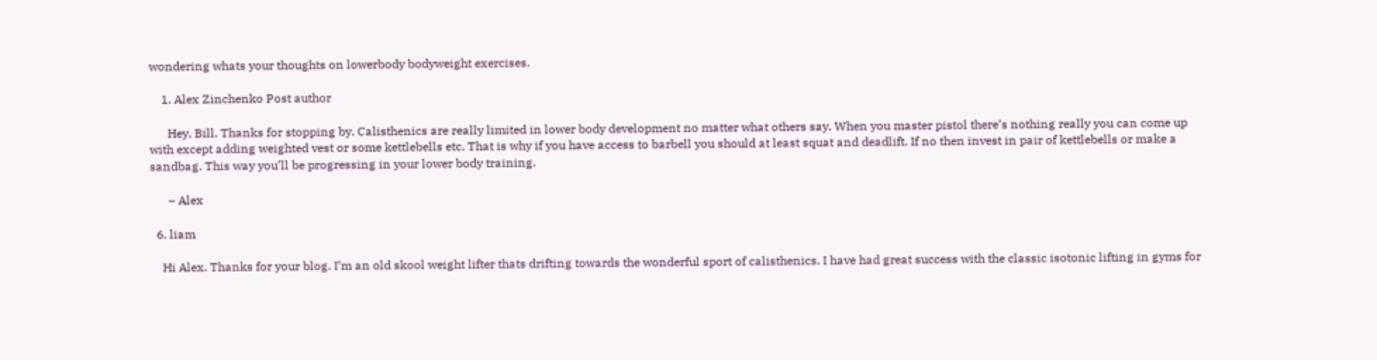wondering whats your thoughts on lowerbody bodyweight exercises.

    1. Alex Zinchenko Post author

      Hey, Bill. Thanks for stopping by. Calisthenics are really limited in lower body development no matter what others say. When you master pistol there’s nothing really you can come up with except adding weighted vest or some kettlebells etc. That is why if you have access to barbell you should at least squat and deadlift. If no then invest in pair of kettlebells or make a sandbag. This way you’ll be progressing in your lower body training.

      – Alex

  6. liam

    Hi Alex. Thanks for your blog. I’m an old skool weight lifter thats drifting towards the wonderful sport of calisthenics. I have had great success with the classic isotonic lifting in gyms for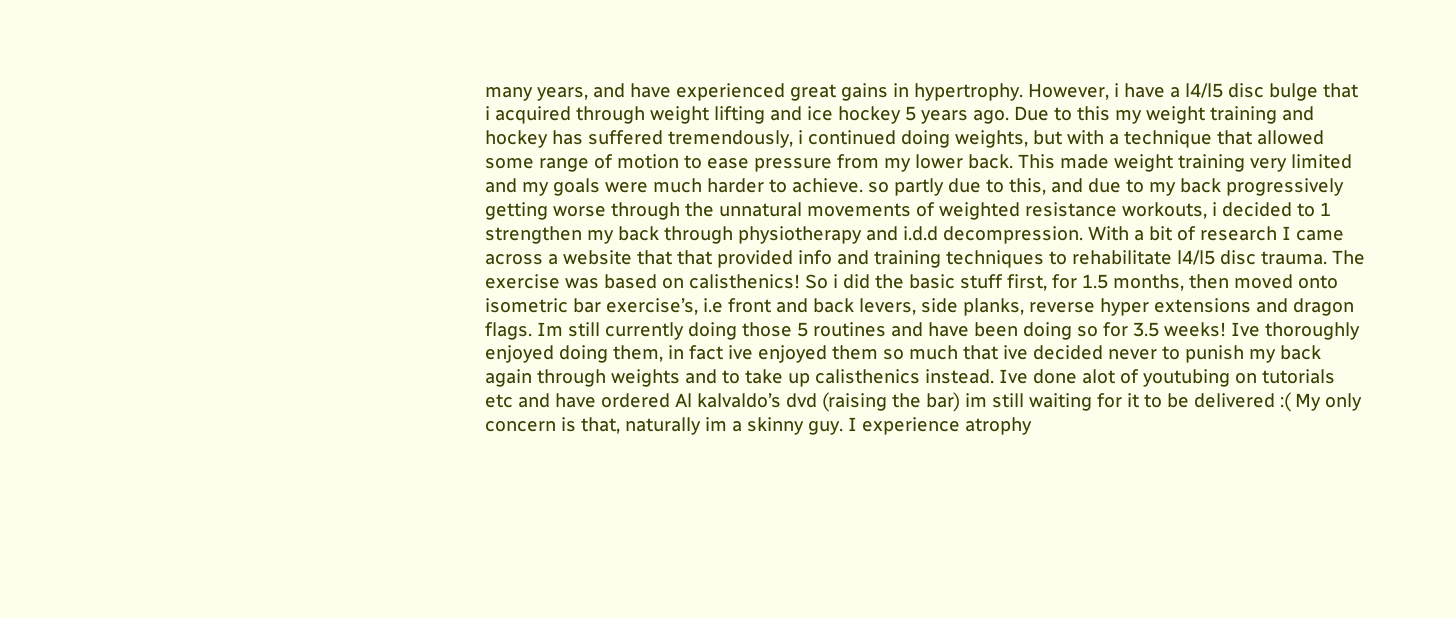many years, and have experienced great gains in hypertrophy. However, i have a l4/l5 disc bulge that i acquired through weight lifting and ice hockey 5 years ago. Due to this my weight training and hockey has suffered tremendously, i continued doing weights, but with a technique that allowed some range of motion to ease pressure from my lower back. This made weight training very limited and my goals were much harder to achieve. so partly due to this, and due to my back progressively getting worse through the unnatural movements of weighted resistance workouts, i decided to 1 strengthen my back through physiotherapy and i.d.d decompression. With a bit of research I came across a website that that provided info and training techniques to rehabilitate l4/l5 disc trauma. The exercise was based on calisthenics! So i did the basic stuff first, for 1.5 months, then moved onto isometric bar exercise’s, i.e front and back levers, side planks, reverse hyper extensions and dragon flags. Im still currently doing those 5 routines and have been doing so for 3.5 weeks! Ive thoroughly enjoyed doing them, in fact ive enjoyed them so much that ive decided never to punish my back again through weights and to take up calisthenics instead. Ive done alot of youtubing on tutorials etc and have ordered Al kalvaldo’s dvd (raising the bar) im still waiting for it to be delivered :( My only concern is that, naturally im a skinny guy. I experience atrophy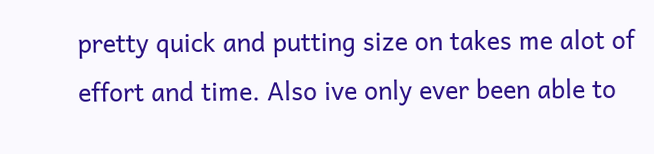pretty quick and putting size on takes me alot of effort and time. Also ive only ever been able to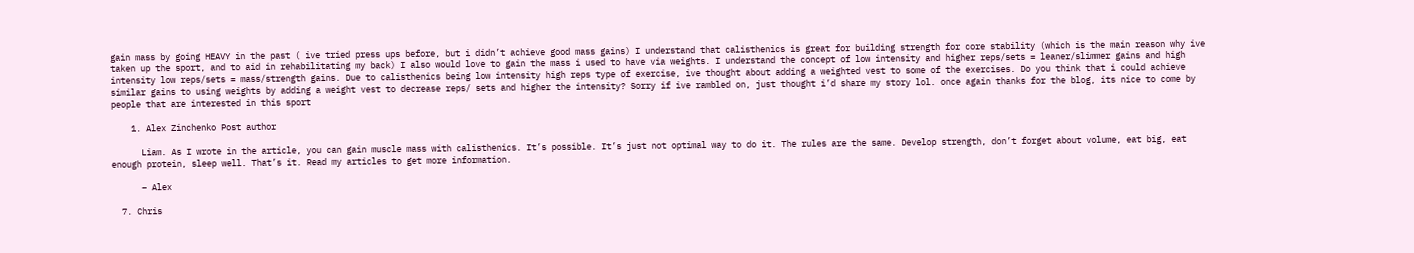gain mass by going HEAVY in the past ( ive tried press ups before, but i didn’t achieve good mass gains) I understand that calisthenics is great for building strength for core stability (which is the main reason why ive taken up the sport, and to aid in rehabilitating my back) I also would love to gain the mass i used to have via weights. I understand the concept of low intensity and higher reps/sets = leaner/slimmer gains and high intensity low reps/sets = mass/strength gains. Due to calisthenics being low intensity high reps type of exercise, ive thought about adding a weighted vest to some of the exercises. Do you think that i could achieve similar gains to using weights by adding a weight vest to decrease reps/ sets and higher the intensity? Sorry if ive rambled on, just thought i’d share my story lol. once again thanks for the blog, its nice to come by people that are interested in this sport

    1. Alex Zinchenko Post author

      Liam. As I wrote in the article, you can gain muscle mass with calisthenics. It’s possible. It’s just not optimal way to do it. The rules are the same. Develop strength, don’t forget about volume, eat big, eat enough protein, sleep well. That’s it. Read my articles to get more information.

      – Alex

  7. Chris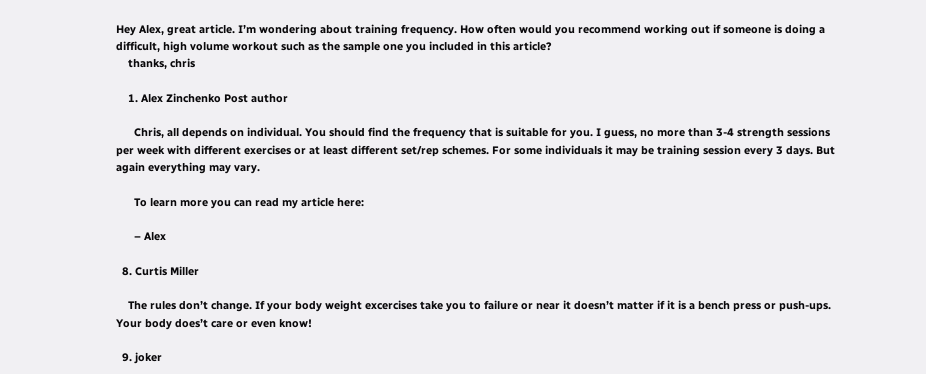Hey Alex, great article. I’m wondering about training frequency. How often would you recommend working out if someone is doing a difficult, high volume workout such as the sample one you included in this article?
    thanks, chris

    1. Alex Zinchenko Post author

      Chris, all depends on individual. You should find the frequency that is suitable for you. I guess, no more than 3-4 strength sessions per week with different exercises or at least different set/rep schemes. For some individuals it may be training session every 3 days. But again everything may vary.

      To learn more you can read my article here:

      – Alex

  8. Curtis Miller

    The rules don’t change. If your body weight excercises take you to failure or near it doesn’t matter if it is a bench press or push-ups. Your body does’t care or even know!

  9. joker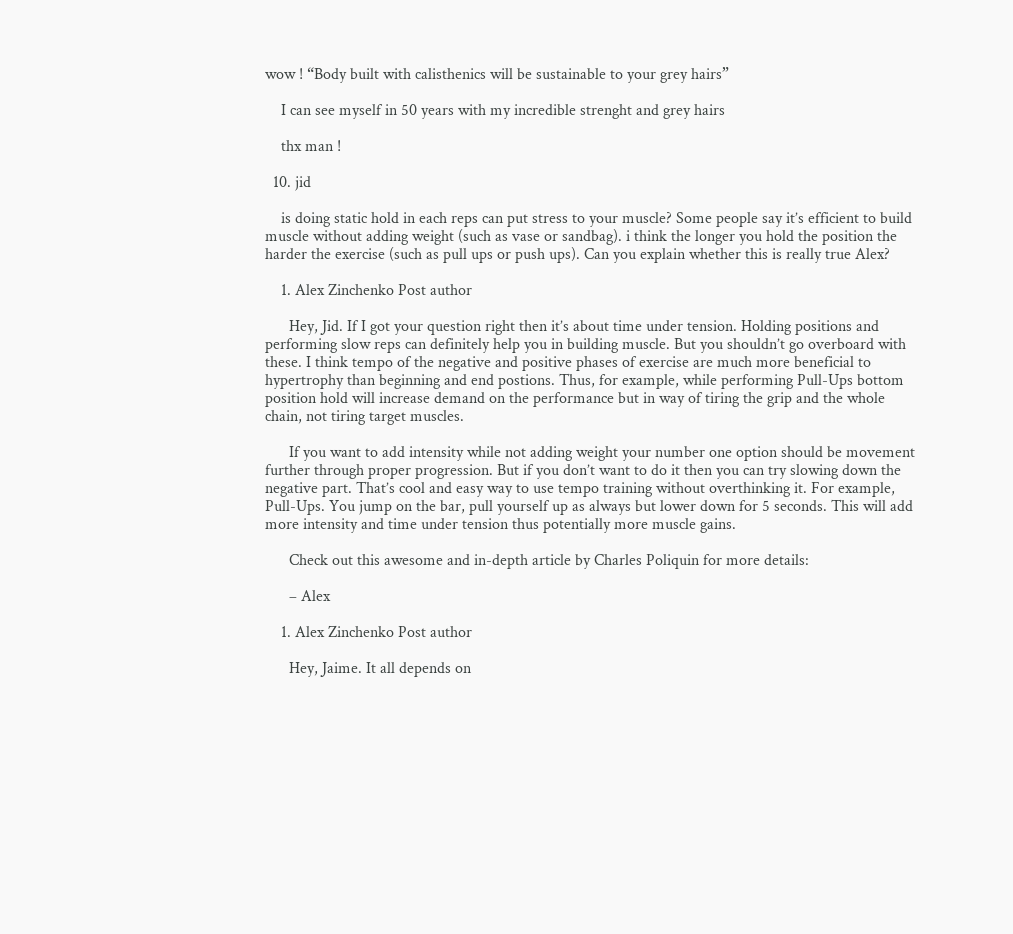wow ! “Body built with calisthenics will be sustainable to your grey hairs”

    I can see myself in 50 years with my incredible strenght and grey hairs

    thx man !

  10. jid

    is doing static hold in each reps can put stress to your muscle? Some people say it’s efficient to build muscle without adding weight (such as vase or sandbag). i think the longer you hold the position the harder the exercise (such as pull ups or push ups). Can you explain whether this is really true Alex?

    1. Alex Zinchenko Post author

      Hey, Jid. If I got your question right then it’s about time under tension. Holding positions and performing slow reps can definitely help you in building muscle. But you shouldn’t go overboard with these. I think tempo of the negative and positive phases of exercise are much more beneficial to hypertrophy than beginning and end postions. Thus, for example, while performing Pull-Ups bottom position hold will increase demand on the performance but in way of tiring the grip and the whole chain, not tiring target muscles.

      If you want to add intensity while not adding weight your number one option should be movement further through proper progression. But if you don’t want to do it then you can try slowing down the negative part. That’s cool and easy way to use tempo training without overthinking it. For example, Pull-Ups. You jump on the bar, pull yourself up as always but lower down for 5 seconds. This will add more intensity and time under tension thus potentially more muscle gains.

      Check out this awesome and in-depth article by Charles Poliquin for more details:

      – Alex

    1. Alex Zinchenko Post author

      Hey, Jaime. It all depends on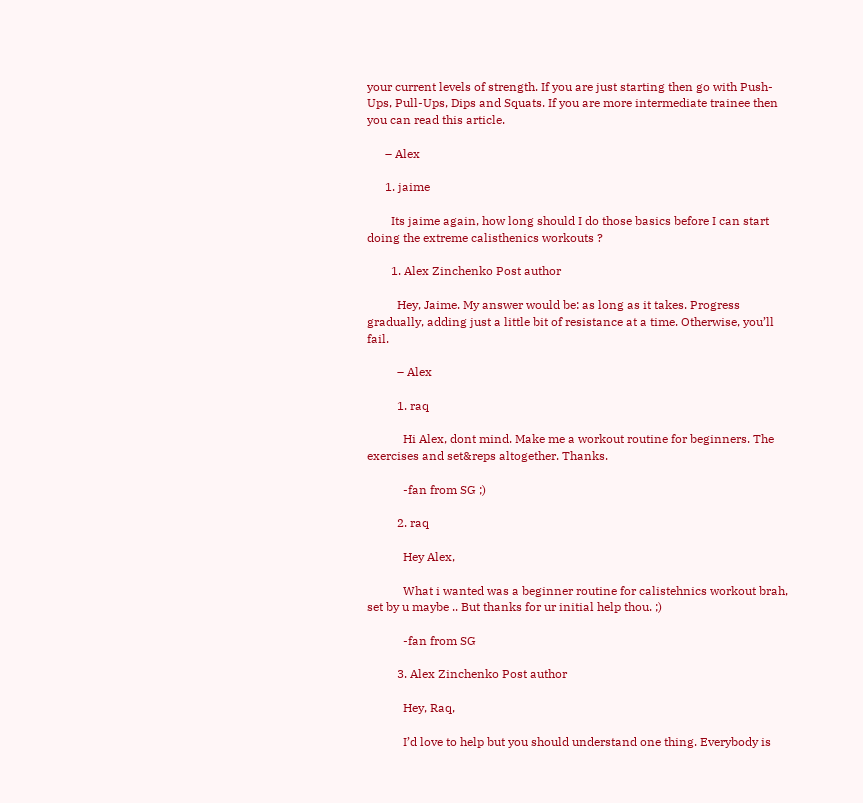your current levels of strength. If you are just starting then go with Push-Ups, Pull-Ups, Dips and Squats. If you are more intermediate trainee then you can read this article.

      – Alex

      1. jaime

        Its jaime again, how long should I do those basics before I can start doing the extreme calisthenics workouts ?

        1. Alex Zinchenko Post author

          Hey, Jaime. My answer would be: as long as it takes. Progress gradually, adding just a little bit of resistance at a time. Otherwise, you’ll fail.

          – Alex

          1. raq

            Hi Alex, dont mind. Make me a workout routine for beginners. The exercises and set&reps altogether. Thanks.

            -fan from SG ;)

          2. raq

            Hey Alex,

            What i wanted was a beginner routine for calistehnics workout brah, set by u maybe .. But thanks for ur initial help thou. ;)

            -fan from SG

          3. Alex Zinchenko Post author

            Hey, Raq,

            I’d love to help but you should understand one thing. Everybody is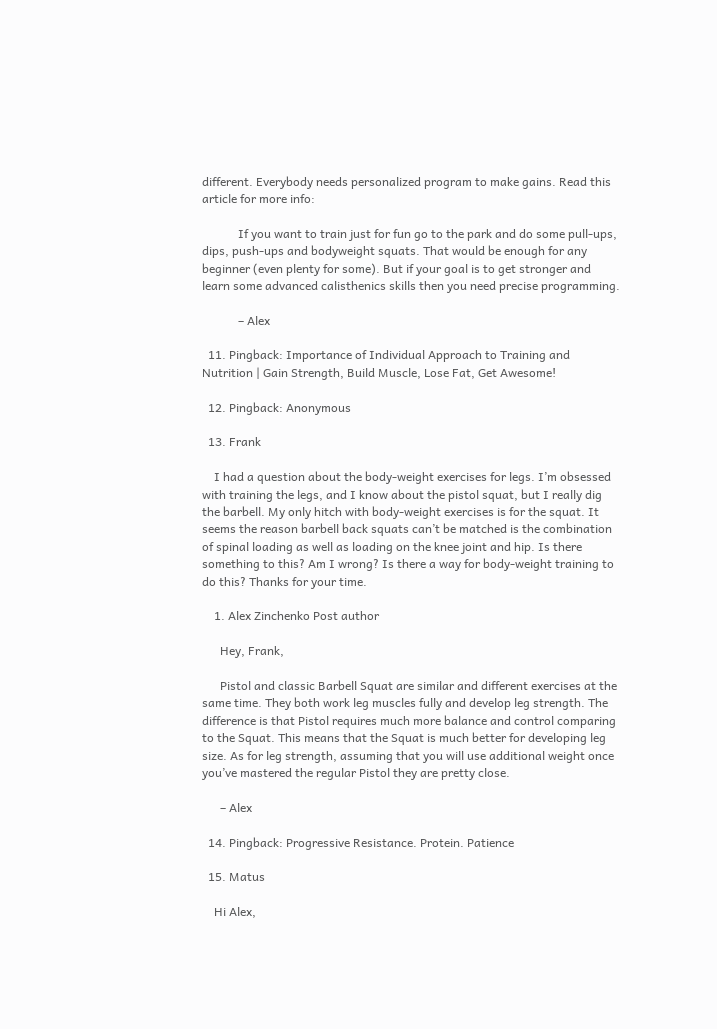different. Everybody needs personalized program to make gains. Read this article for more info:

            If you want to train just for fun go to the park and do some pull-ups, dips, push-ups and bodyweight squats. That would be enough for any beginner (even plenty for some). But if your goal is to get stronger and learn some advanced calisthenics skills then you need precise programming.

            – Alex

  11. Pingback: Importance of Individual Approach to Training and Nutrition | Gain Strength, Build Muscle, Lose Fat, Get Awesome!

  12. Pingback: Anonymous

  13. Frank

    I had a question about the body-weight exercises for legs. I’m obsessed with training the legs, and I know about the pistol squat, but I really dig the barbell. My only hitch with body-weight exercises is for the squat. It seems the reason barbell back squats can’t be matched is the combination of spinal loading as well as loading on the knee joint and hip. Is there something to this? Am I wrong? Is there a way for body-weight training to do this? Thanks for your time.

    1. Alex Zinchenko Post author

      Hey, Frank,

      Pistol and classic Barbell Squat are similar and different exercises at the same time. They both work leg muscles fully and develop leg strength. The difference is that Pistol requires much more balance and control comparing to the Squat. This means that the Squat is much better for developing leg size. As for leg strength, assuming that you will use additional weight once you’ve mastered the regular Pistol they are pretty close.

      – Alex

  14. Pingback: Progressive Resistance. Protein. Patience

  15. Matus

    Hi Alex,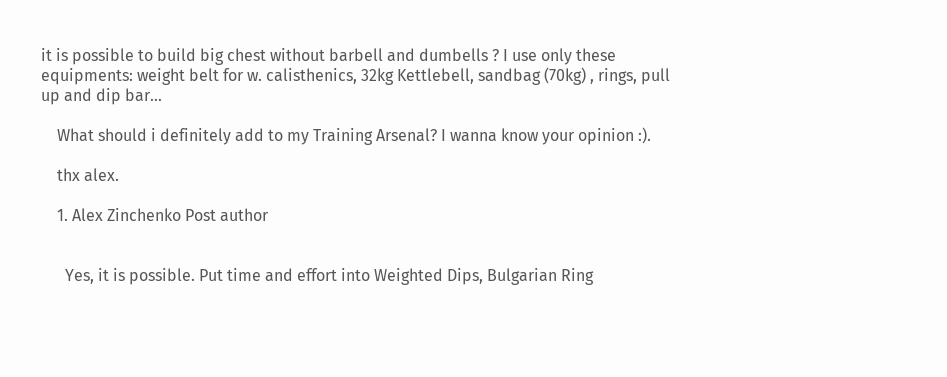it is possible to build big chest without barbell and dumbells ? I use only these equipments: weight belt for w. calisthenics, 32kg Kettlebell, sandbag (70kg) , rings, pull up and dip bar…

    What should i definitely add to my Training Arsenal? I wanna know your opinion :).

    thx alex.

    1. Alex Zinchenko Post author


      Yes, it is possible. Put time and effort into Weighted Dips, Bulgarian Ring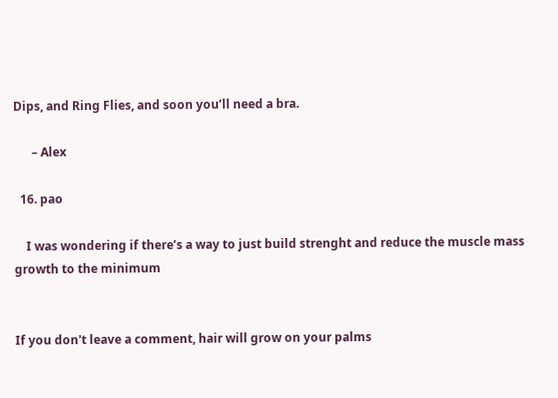Dips, and Ring Flies, and soon you’ll need a bra.

      – Alex

  16. pao

    I was wondering if there’s a way to just build strenght and reduce the muscle mass growth to the minimum


If you don't leave a comment, hair will grow on your palms